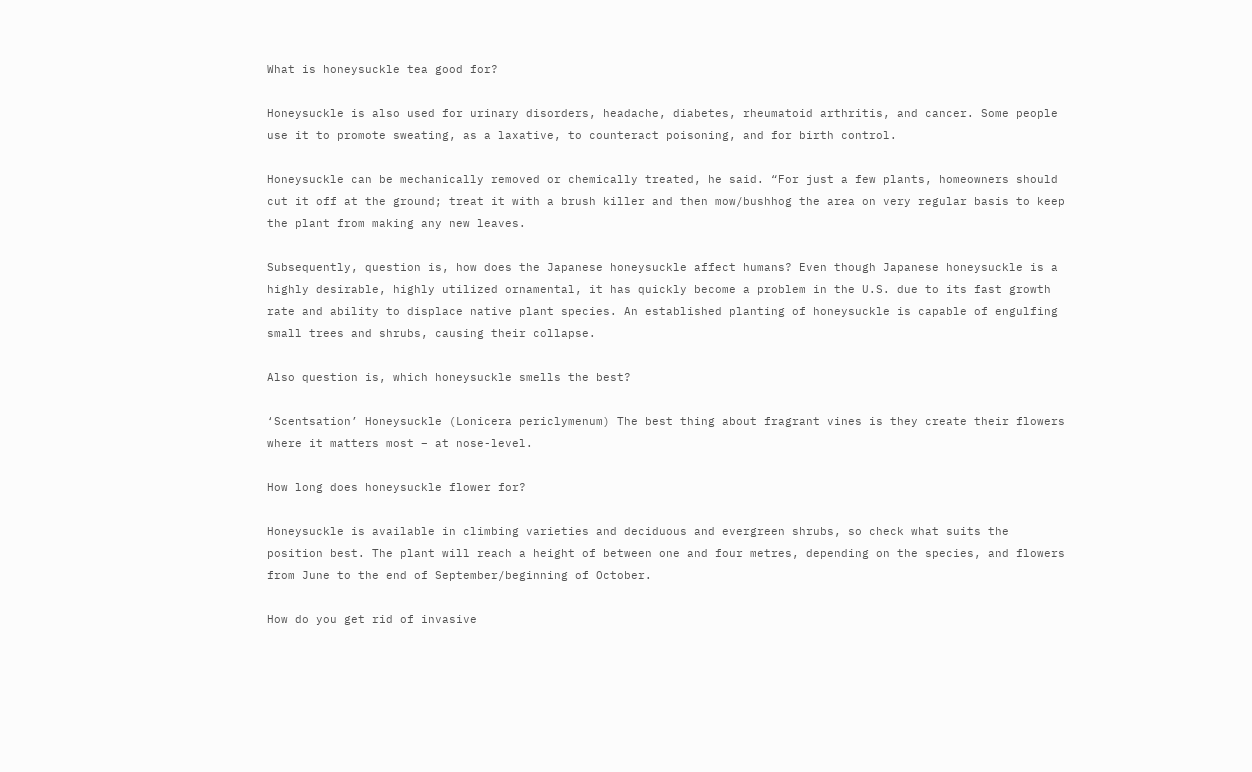What is honeysuckle tea good for?

Honeysuckle is also used for urinary disorders, headache, diabetes, rheumatoid arthritis, and cancer. Some people use it to promote sweating, as a laxative, to counteract poisoning, and for birth control.

Honeysuckle can be mechanically removed or chemically treated, he said. “For just a few plants, homeowners should cut it off at the ground; treat it with a brush killer and then mow/bushhog the area on very regular basis to keep the plant from making any new leaves.

Subsequently, question is, how does the Japanese honeysuckle affect humans? Even though Japanese honeysuckle is a highly desirable, highly utilized ornamental, it has quickly become a problem in the U.S. due to its fast growth rate and ability to displace native plant species. An established planting of honeysuckle is capable of engulfing small trees and shrubs, causing their collapse.

Also question is, which honeysuckle smells the best?

‘Scentsation’ Honeysuckle (Lonicera periclymenum) The best thing about fragrant vines is they create their flowers where it matters most – at nose-level.

How long does honeysuckle flower for?

Honeysuckle is available in climbing varieties and deciduous and evergreen shrubs, so check what suits the position best. The plant will reach a height of between one and four metres, depending on the species, and flowers from June to the end of September/beginning of October.

How do you get rid of invasive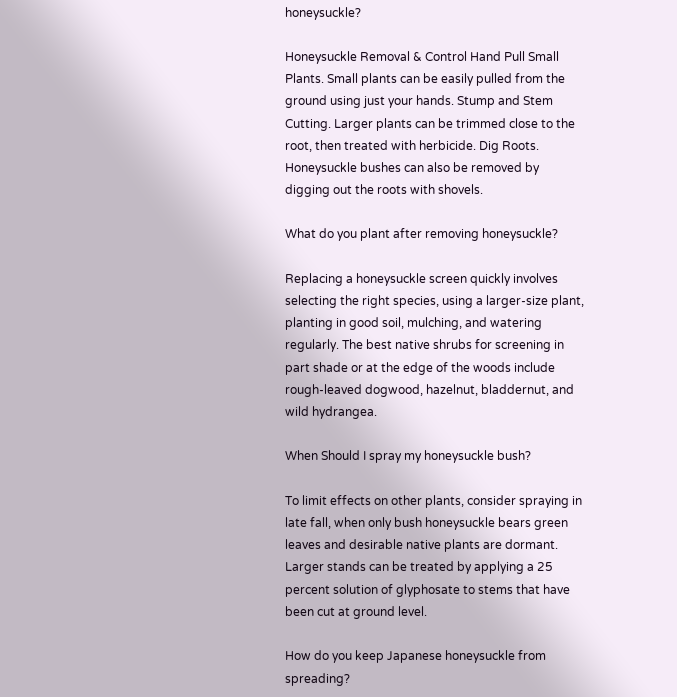honeysuckle?

Honeysuckle Removal & Control Hand Pull Small Plants. Small plants can be easily pulled from the ground using just your hands. Stump and Stem Cutting. Larger plants can be trimmed close to the root, then treated with herbicide. Dig Roots. Honeysuckle bushes can also be removed by digging out the roots with shovels.

What do you plant after removing honeysuckle?

Replacing a honeysuckle screen quickly involves selecting the right species, using a larger-size plant, planting in good soil, mulching, and watering regularly. The best native shrubs for screening in part shade or at the edge of the woods include rough-leaved dogwood, hazelnut, bladdernut, and wild hydrangea.

When Should I spray my honeysuckle bush?

To limit effects on other plants, consider spraying in late fall, when only bush honeysuckle bears green leaves and desirable native plants are dormant. Larger stands can be treated by applying a 25 percent solution of glyphosate to stems that have been cut at ground level.

How do you keep Japanese honeysuckle from spreading?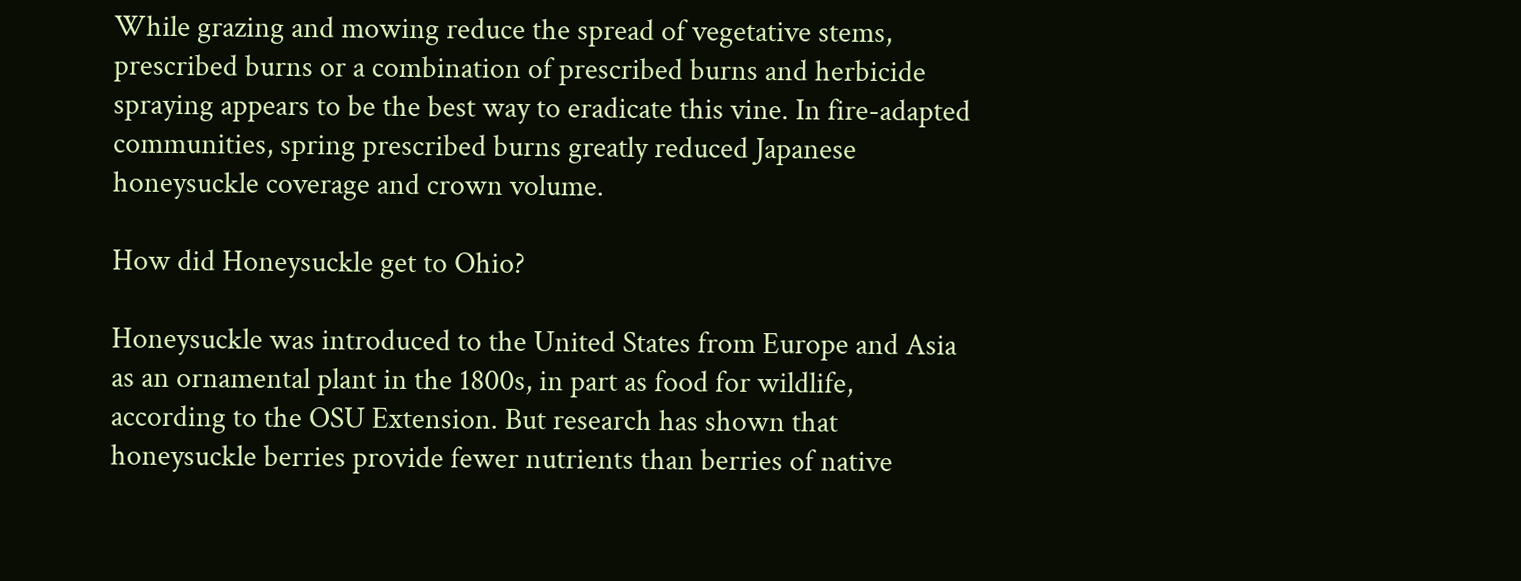While grazing and mowing reduce the spread of vegetative stems, prescribed burns or a combination of prescribed burns and herbicide spraying appears to be the best way to eradicate this vine. In fire-adapted communities, spring prescribed burns greatly reduced Japanese honeysuckle coverage and crown volume.

How did Honeysuckle get to Ohio?

Honeysuckle was introduced to the United States from Europe and Asia as an ornamental plant in the 1800s, in part as food for wildlife, according to the OSU Extension. But research has shown that honeysuckle berries provide fewer nutrients than berries of native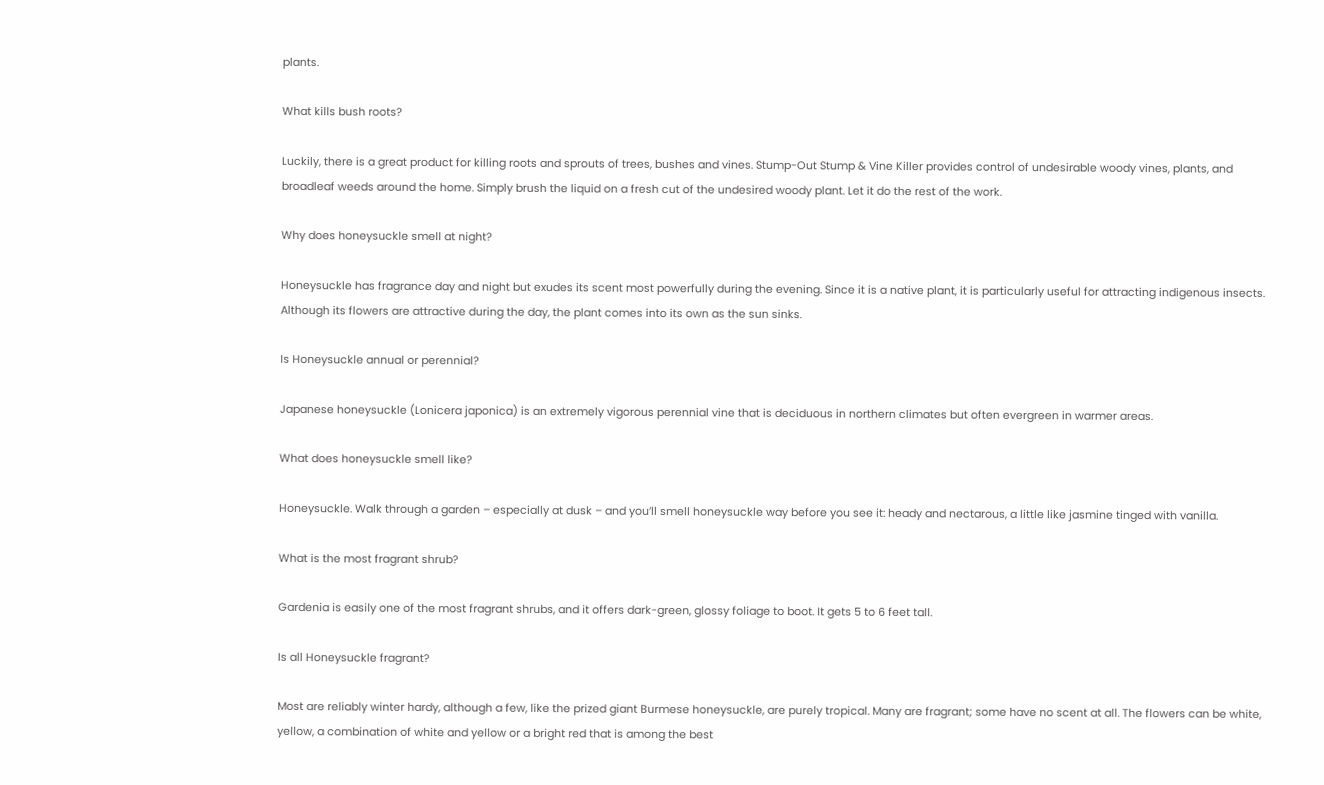plants.

What kills bush roots?

Luckily, there is a great product for killing roots and sprouts of trees, bushes and vines. Stump-Out Stump & Vine Killer provides control of undesirable woody vines, plants, and broadleaf weeds around the home. Simply brush the liquid on a fresh cut of the undesired woody plant. Let it do the rest of the work.

Why does honeysuckle smell at night?

Honeysuckle has fragrance day and night but exudes its scent most powerfully during the evening. Since it is a native plant, it is particularly useful for attracting indigenous insects. Although its flowers are attractive during the day, the plant comes into its own as the sun sinks.

Is Honeysuckle annual or perennial?

Japanese honeysuckle (Lonicera japonica) is an extremely vigorous perennial vine that is deciduous in northern climates but often evergreen in warmer areas.

What does honeysuckle smell like?

Honeysuckle. Walk through a garden – especially at dusk – and you’ll smell honeysuckle way before you see it: heady and nectarous, a little like jasmine tinged with vanilla.

What is the most fragrant shrub?

Gardenia is easily one of the most fragrant shrubs, and it offers dark-green, glossy foliage to boot. It gets 5 to 6 feet tall.

Is all Honeysuckle fragrant?

Most are reliably winter hardy, although a few, like the prized giant Burmese honeysuckle, are purely tropical. Many are fragrant; some have no scent at all. The flowers can be white, yellow, a combination of white and yellow or a bright red that is among the best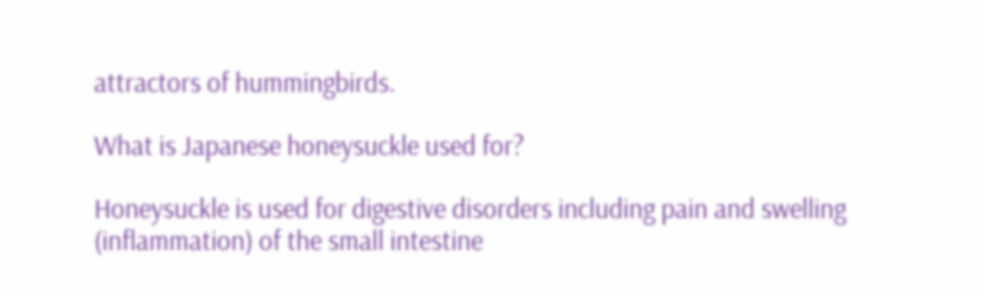attractors of hummingbirds.

What is Japanese honeysuckle used for?

Honeysuckle is used for digestive disorders including pain and swelling (inflammation) of the small intestine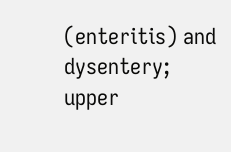(enteritis) and dysentery; upper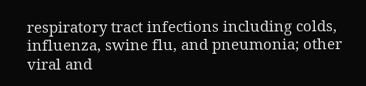respiratory tract infections including colds, influenza, swine flu, and pneumonia; other viral and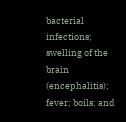bacterial infections; swelling of the brain (encephalitis); fever; boils; and